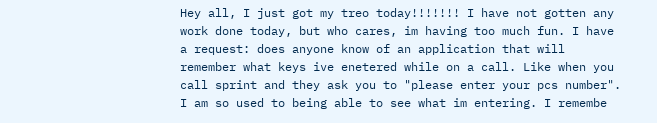Hey all, I just got my treo today!!!!!!! I have not gotten any work done today, but who cares, im having too much fun. I have a request: does anyone know of an application that will remember what keys ive enetered while on a call. Like when you call sprint and they ask you to "please enter your pcs number". I am so used to being able to see what im entering. I remembe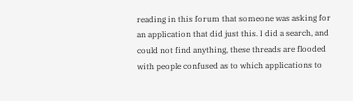reading in this forum that someone was asking for an application that did just this. I did a search, and could not find anything, these threads are flooded with people confused as to which applications to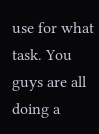use for what task. You guys are all doing a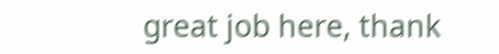great job here, thank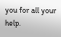you for all your help.